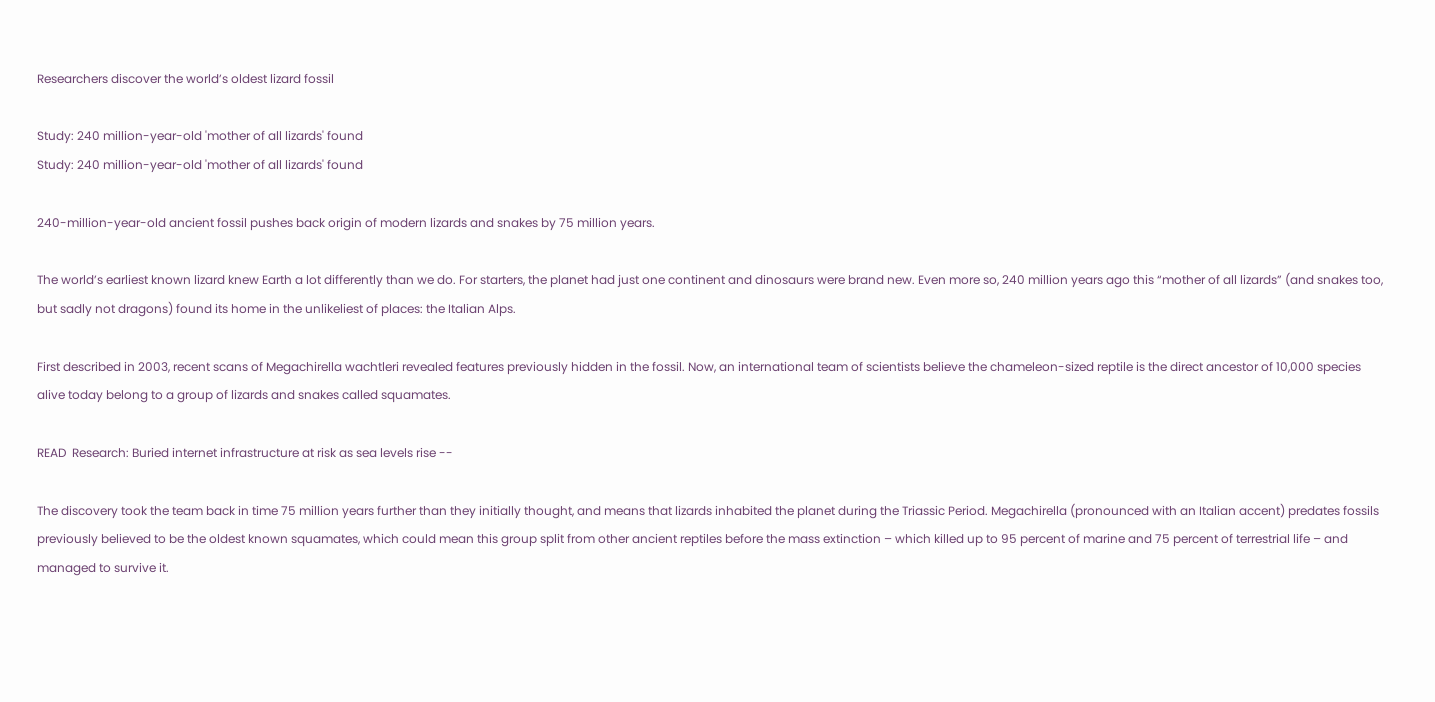Researchers discover the world’s oldest lizard fossil

Study: 240 million-year-old 'mother of all lizards' found
Study: 240 million-year-old 'mother of all lizards' found

240-million-year-old ancient fossil pushes back origin of modern lizards and snakes by 75 million years.

The world’s earliest known lizard knew Earth a lot differently than we do. For starters, the planet had just one continent and dinosaurs were brand new. Even more so, 240 million years ago this “mother of all lizards” (and snakes too, but sadly not dragons) found its home in the unlikeliest of places: the Italian Alps.

First described in 2003, recent scans of Megachirella wachtleri revealed features previously hidden in the fossil. Now, an international team of scientists believe the chameleon-sized reptile is the direct ancestor of 10,000 species alive today belong to a group of lizards and snakes called squamates.

READ  Research: Buried internet infrastructure at risk as sea levels rise --

The discovery took the team back in time 75 million years further than they initially thought, and means that lizards inhabited the planet during the Triassic Period. Megachirella (pronounced with an Italian accent) predates fossils previously believed to be the oldest known squamates, which could mean this group split from other ancient reptiles before the mass extinction – which killed up to 95 percent of marine and 75 percent of terrestrial life – and managed to survive it.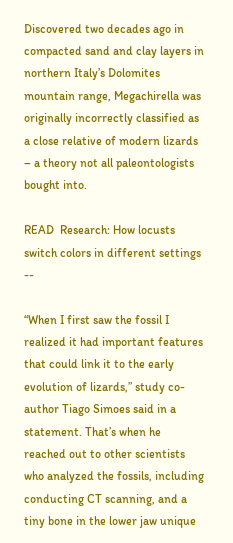Discovered two decades ago in compacted sand and clay layers in northern Italy’s Dolomites mountain range, Megachirella was originally incorrectly classified as a close relative of modern lizards – a theory not all paleontologists bought into.

READ  Research: How locusts switch colors in different settings --

“When I first saw the fossil I realized it had important features that could link it to the early evolution of lizards,” study co-author Tiago Simoes said in a statement. That’s when he reached out to other scientists who analyzed the fossils, including conducting CT scanning, and a tiny bone in the lower jaw unique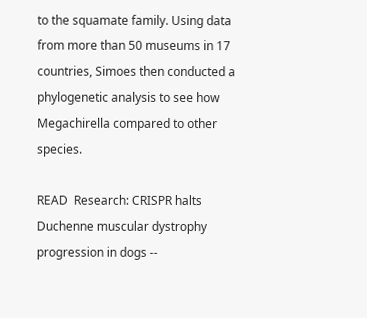to the squamate family. Using data from more than 50 museums in 17 countries, Simoes then conducted a phylogenetic analysis to see how Megachirella compared to other species.

READ  Research: CRISPR halts Duchenne muscular dystrophy progression in dogs --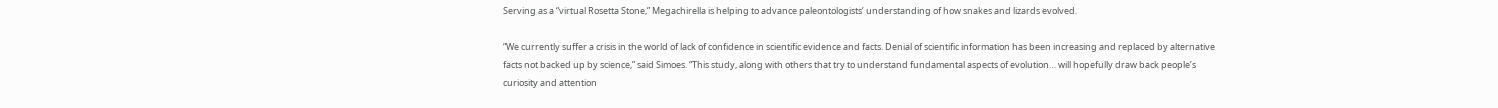Serving as a “virtual Rosetta Stone,” Megachirella is helping to advance paleontologists’ understanding of how snakes and lizards evolved.

“We currently suffer a crisis in the world of lack of confidence in scientific evidence and facts. Denial of scientific information has been increasing and replaced by alternative facts not backed up by science,” said Simoes. “This study, along with others that try to understand fundamental aspects of evolution… will hopefully draw back people’s curiosity and attention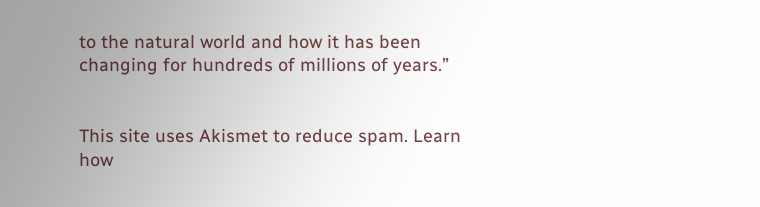to the natural world and how it has been changing for hundreds of millions of years.”


This site uses Akismet to reduce spam. Learn how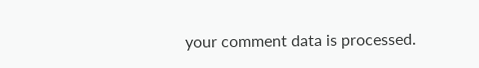your comment data is processed.